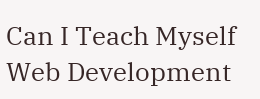Can I Teach Myself Web Development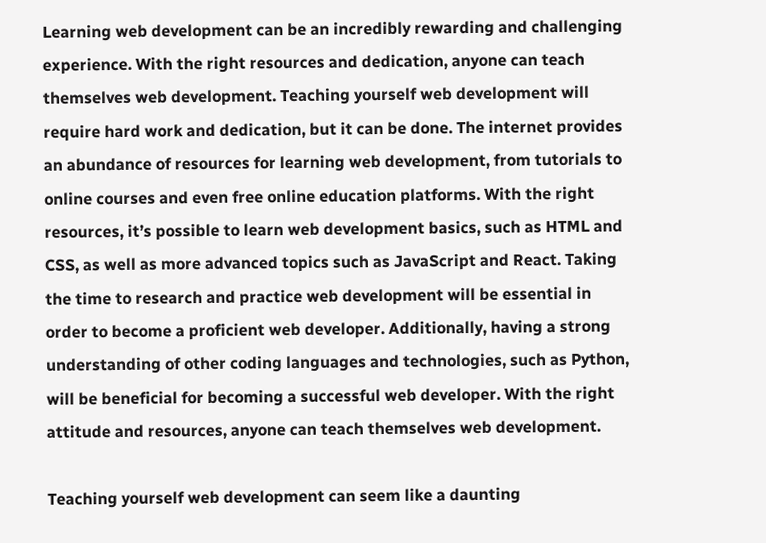Learning web development can be an incredibly rewarding and challenging experience. With the right resources and dedication, anyone can teach themselves web development. Teaching yourself web development will require hard work and dedication, but it can be done. The internet provides an abundance of resources for learning web development, from tutorials to online courses and even free online education platforms. With the right resources, it’s possible to learn web development basics, such as HTML and CSS, as well as more advanced topics such as JavaScript and React. Taking the time to research and practice web development will be essential in order to become a proficient web developer. Additionally, having a strong understanding of other coding languages and technologies, such as Python, will be beneficial for becoming a successful web developer. With the right attitude and resources, anyone can teach themselves web development.

Teaching yourself web development can seem like a daunting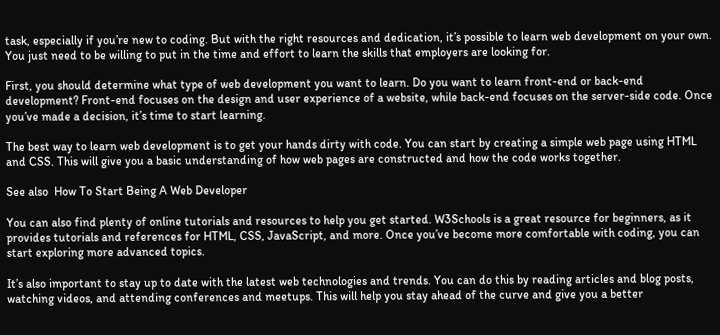task, especially if you’re new to coding. But with the right resources and dedication, it’s possible to learn web development on your own. You just need to be willing to put in the time and effort to learn the skills that employers are looking for.

First, you should determine what type of web development you want to learn. Do you want to learn front-end or back-end development? Front-end focuses on the design and user experience of a website, while back-end focuses on the server-side code. Once you’ve made a decision, it’s time to start learning.

The best way to learn web development is to get your hands dirty with code. You can start by creating a simple web page using HTML and CSS. This will give you a basic understanding of how web pages are constructed and how the code works together.

See also  How To Start Being A Web Developer

You can also find plenty of online tutorials and resources to help you get started. W3Schools is a great resource for beginners, as it provides tutorials and references for HTML, CSS, JavaScript, and more. Once you’ve become more comfortable with coding, you can start exploring more advanced topics.

It’s also important to stay up to date with the latest web technologies and trends. You can do this by reading articles and blog posts, watching videos, and attending conferences and meetups. This will help you stay ahead of the curve and give you a better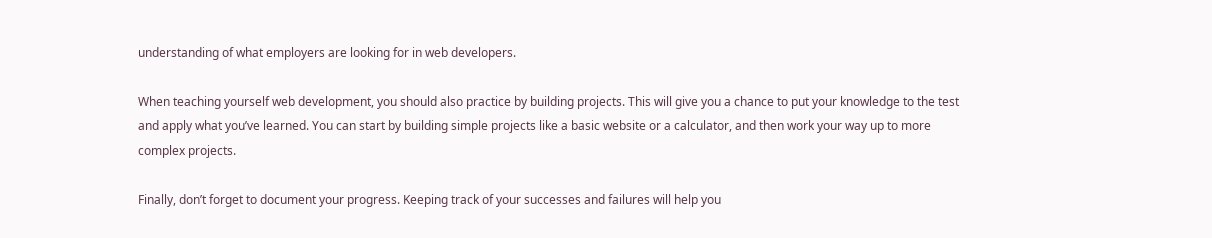understanding of what employers are looking for in web developers.

When teaching yourself web development, you should also practice by building projects. This will give you a chance to put your knowledge to the test and apply what you’ve learned. You can start by building simple projects like a basic website or a calculator, and then work your way up to more complex projects.

Finally, don’t forget to document your progress. Keeping track of your successes and failures will help you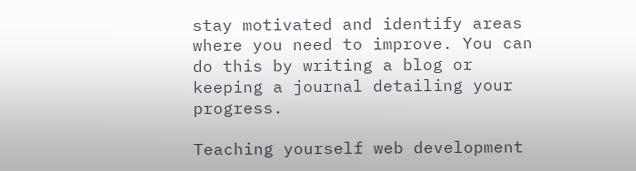stay motivated and identify areas where you need to improve. You can do this by writing a blog or keeping a journal detailing your progress.

Teaching yourself web development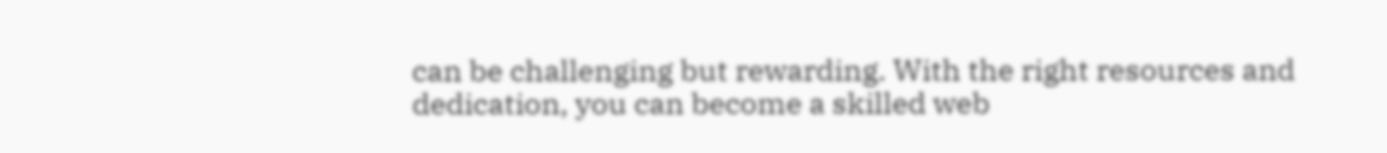can be challenging but rewarding. With the right resources and dedication, you can become a skilled web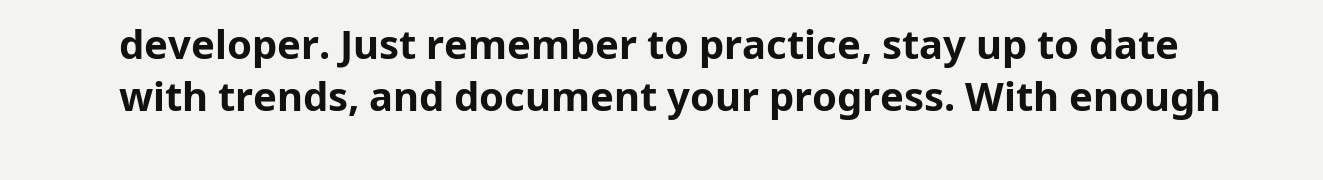developer. Just remember to practice, stay up to date with trends, and document your progress. With enough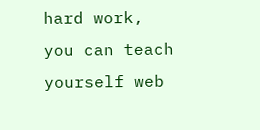hard work, you can teach yourself web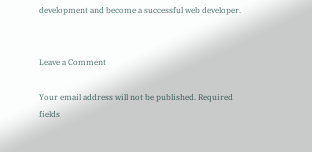development and become a successful web developer.


Leave a Comment

Your email address will not be published. Required fields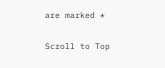are marked *

Scroll to Top